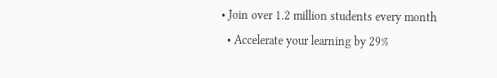• Join over 1.2 million students every month
  • Accelerate your learning by 29%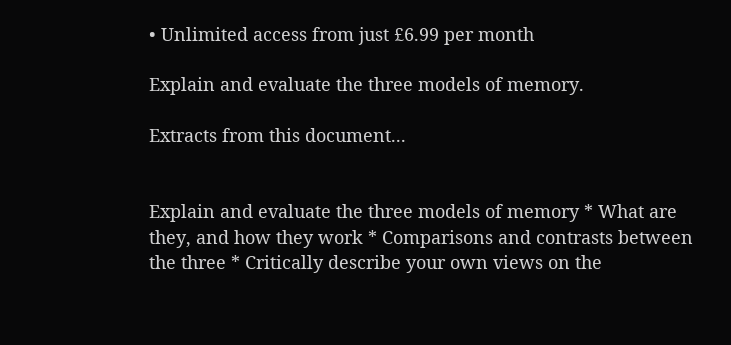• Unlimited access from just £6.99 per month

Explain and evaluate the three models of memory.

Extracts from this document...


Explain and evaluate the three models of memory * What are they, and how they work * Comparisons and contrasts between the three * Critically describe your own views on the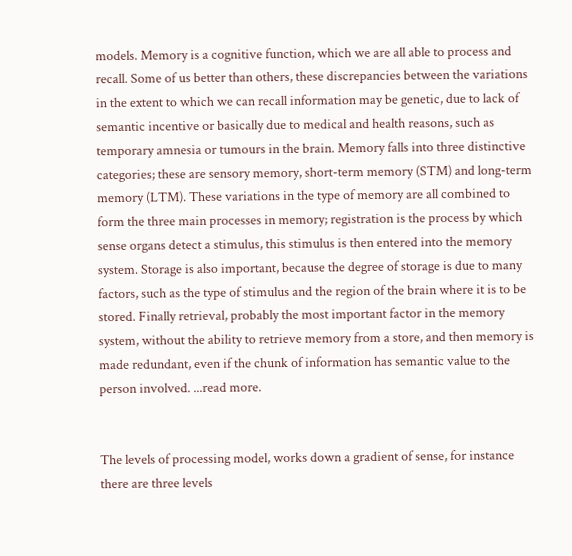models. Memory is a cognitive function, which we are all able to process and recall. Some of us better than others, these discrepancies between the variations in the extent to which we can recall information may be genetic, due to lack of semantic incentive or basically due to medical and health reasons, such as temporary amnesia or tumours in the brain. Memory falls into three distinctive categories; these are sensory memory, short-term memory (STM) and long-term memory (LTM). These variations in the type of memory are all combined to form the three main processes in memory; registration is the process by which sense organs detect a stimulus, this stimulus is then entered into the memory system. Storage is also important, because the degree of storage is due to many factors, such as the type of stimulus and the region of the brain where it is to be stored. Finally retrieval, probably the most important factor in the memory system, without the ability to retrieve memory from a store, and then memory is made redundant, even if the chunk of information has semantic value to the person involved. ...read more.


The levels of processing model, works down a gradient of sense, for instance there are three levels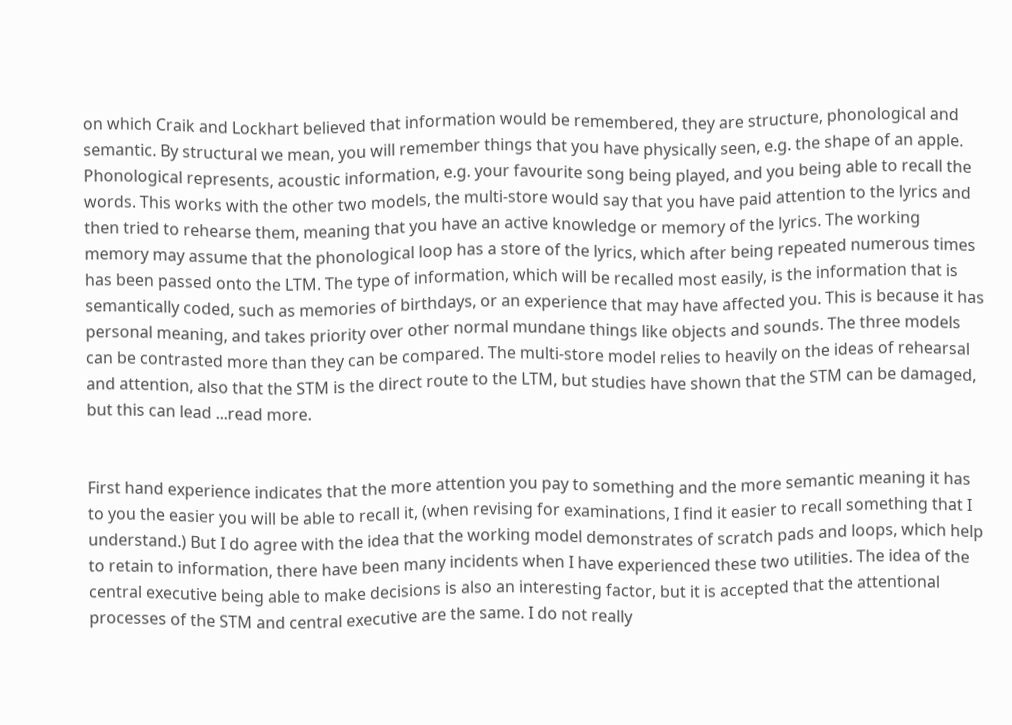on which Craik and Lockhart believed that information would be remembered, they are structure, phonological and semantic. By structural we mean, you will remember things that you have physically seen, e.g. the shape of an apple. Phonological represents, acoustic information, e.g. your favourite song being played, and you being able to recall the words. This works with the other two models, the multi-store would say that you have paid attention to the lyrics and then tried to rehearse them, meaning that you have an active knowledge or memory of the lyrics. The working memory may assume that the phonological loop has a store of the lyrics, which after being repeated numerous times has been passed onto the LTM. The type of information, which will be recalled most easily, is the information that is semantically coded, such as memories of birthdays, or an experience that may have affected you. This is because it has personal meaning, and takes priority over other normal mundane things like objects and sounds. The three models can be contrasted more than they can be compared. The multi-store model relies to heavily on the ideas of rehearsal and attention, also that the STM is the direct route to the LTM, but studies have shown that the STM can be damaged, but this can lead ...read more.


First hand experience indicates that the more attention you pay to something and the more semantic meaning it has to you the easier you will be able to recall it, (when revising for examinations, I find it easier to recall something that I understand.) But I do agree with the idea that the working model demonstrates of scratch pads and loops, which help to retain to information, there have been many incidents when I have experienced these two utilities. The idea of the central executive being able to make decisions is also an interesting factor, but it is accepted that the attentional processes of the STM and central executive are the same. I do not really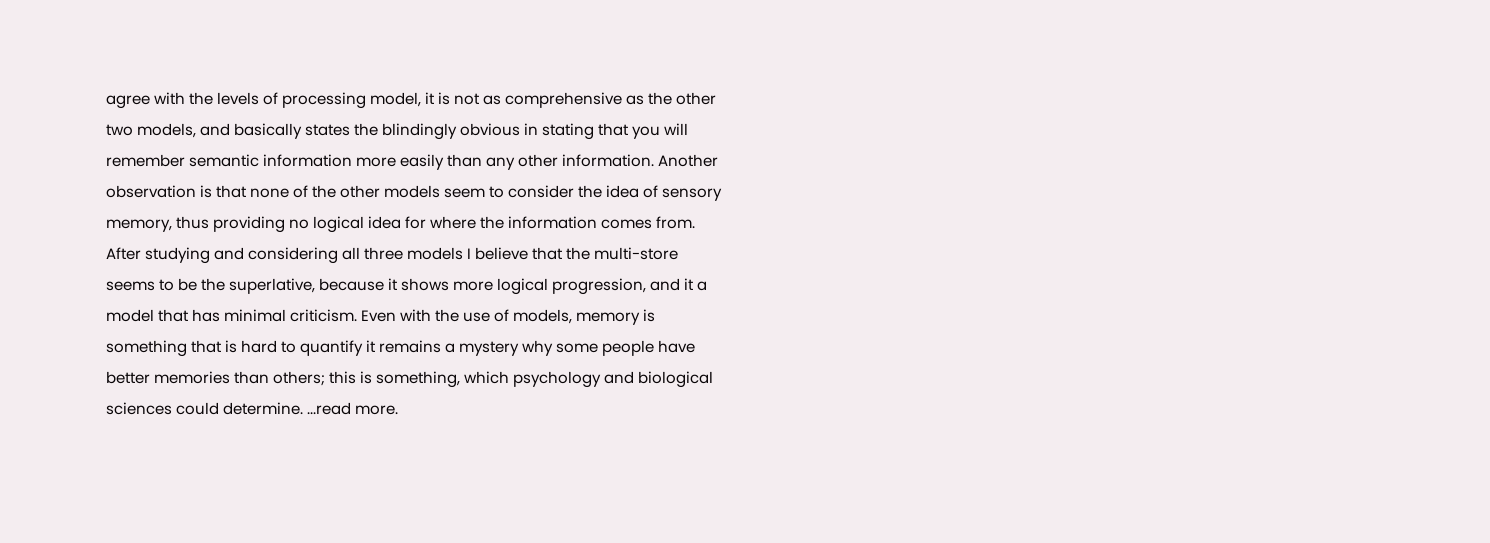agree with the levels of processing model, it is not as comprehensive as the other two models, and basically states the blindingly obvious in stating that you will remember semantic information more easily than any other information. Another observation is that none of the other models seem to consider the idea of sensory memory, thus providing no logical idea for where the information comes from. After studying and considering all three models I believe that the multi-store seems to be the superlative, because it shows more logical progression, and it a model that has minimal criticism. Even with the use of models, memory is something that is hard to quantify it remains a mystery why some people have better memories than others; this is something, which psychology and biological sciences could determine. ...read more.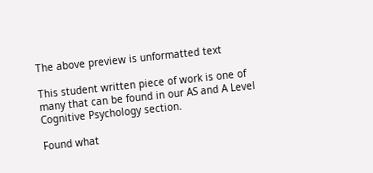The above preview is unformatted text

This student written piece of work is one of many that can be found in our AS and A Level Cognitive Psychology section.

Found what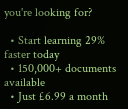you're looking for?

  • Start learning 29% faster today
  • 150,000+ documents available
  • Just £6.99 a month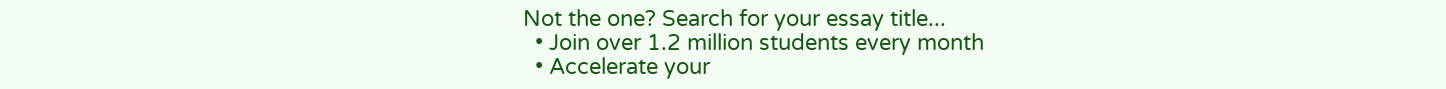Not the one? Search for your essay title...
  • Join over 1.2 million students every month
  • Accelerate your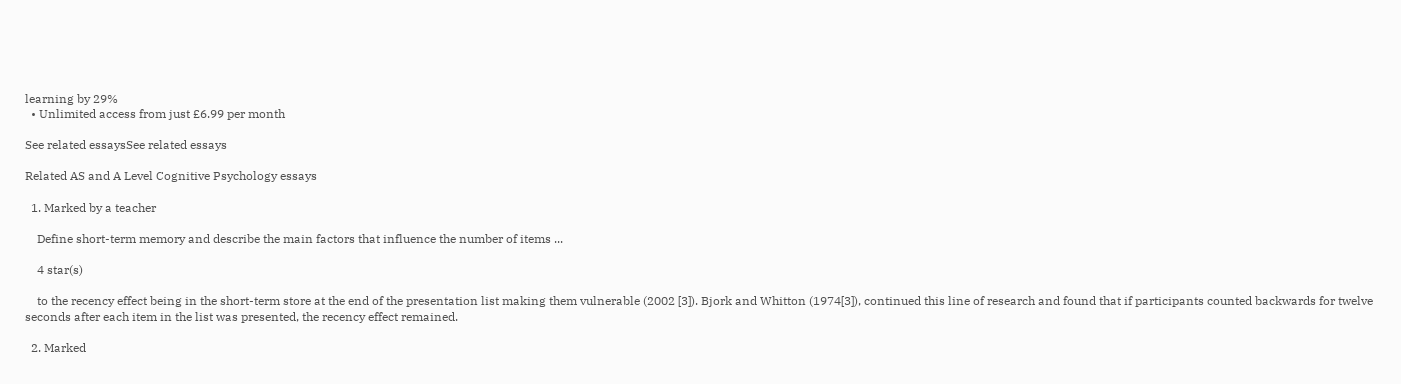learning by 29%
  • Unlimited access from just £6.99 per month

See related essaysSee related essays

Related AS and A Level Cognitive Psychology essays

  1. Marked by a teacher

    Define short-term memory and describe the main factors that influence the number of items ...

    4 star(s)

    to the recency effect being in the short-term store at the end of the presentation list making them vulnerable (2002 [3]). Bjork and Whitton (1974[3]), continued this line of research and found that if participants counted backwards for twelve seconds after each item in the list was presented, the recency effect remained.

  2. Marked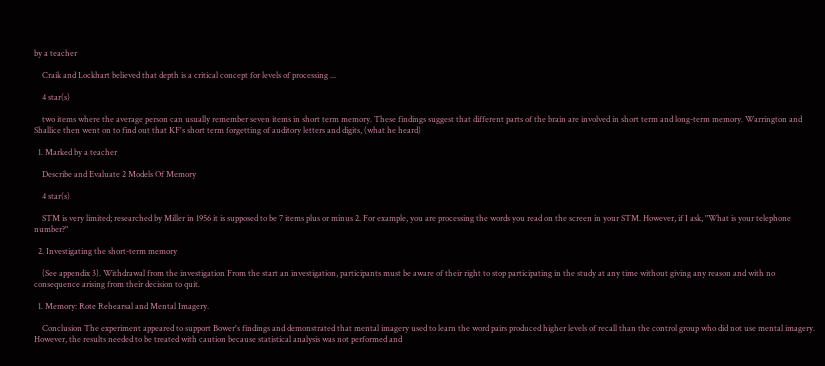by a teacher

    Craik and Lockhart believed that depth is a critical concept for levels of processing ...

    4 star(s)

    two items where the average person can usually remember seven items in short term memory. These findings suggest that different parts of the brain are involved in short term and long-term memory. Warrington and Shallice then went on to find out that KF's short term forgetting of auditory letters and digits, (what he heard)

  1. Marked by a teacher

    Describe and Evaluate 2 Models Of Memory

    4 star(s)

    STM is very limited; researched by Miller in 1956 it is supposed to be 7 items plus or minus 2. For example, you are processing the words you read on the screen in your STM. However, if I ask, "What is your telephone number?"

  2. Investigating the short-term memory

    (See appendix 3). Withdrawal from the investigation From the start an investigation, participants must be aware of their right to stop participating in the study at any time without giving any reason and with no consequence arising from their decision to quit.

  1. Memory: Rote Rehearsal and Mental Imagery.

    Conclusion The experiment appeared to support Bower's findings and demonstrated that mental imagery used to learn the word pairs produced higher levels of recall than the control group who did not use mental imagery. However, the results needed to be treated with caution because statistical analysis was not performed and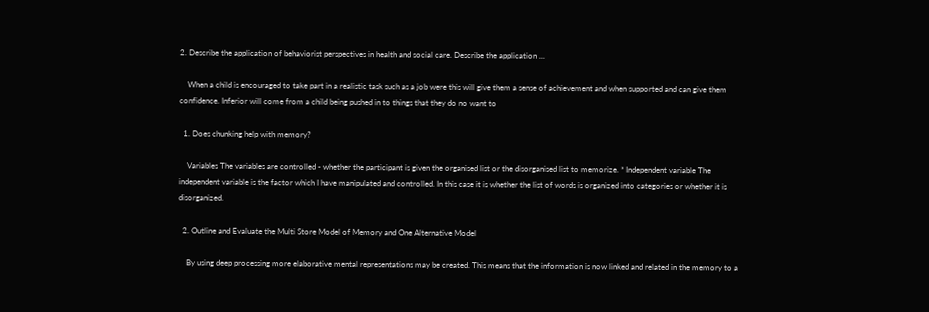2. Describe the application of behaviorist perspectives in health and social care. Describe the application ...

    When a child is encouraged to take part in a realistic task such as a job were this will give them a sense of achievement and when supported and can give them confidence. Inferior will come from a child being pushed in to things that they do no want to

  1. Does chunking help with memory?

    Variables The variables are controlled - whether the participant is given the organised list or the disorganised list to memorize. * Independent variable The independent variable is the factor which I have manipulated and controlled. In this case it is whether the list of words is organized into categories or whether it is disorganized.

  2. Outline and Evaluate the Multi Store Model of Memory and One Alternative Model

    By using deep processing more elaborative mental representations may be created. This means that the information is now linked and related in the memory to a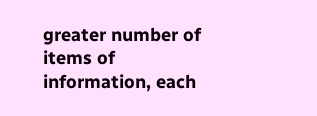greater number of items of information, each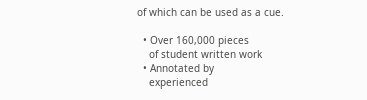of which can be used as a cue.

  • Over 160,000 pieces
    of student written work
  • Annotated by
    experienced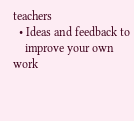teachers
  • Ideas and feedback to
    improve your own work